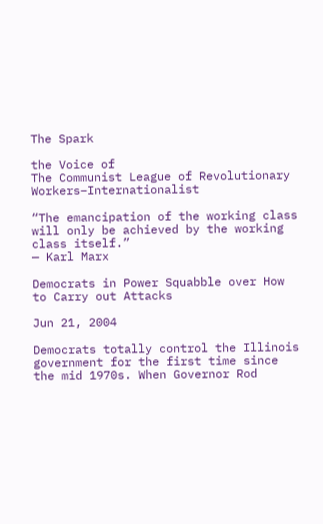The Spark

the Voice of
The Communist League of Revolutionary Workers–Internationalist

“The emancipation of the working class will only be achieved by the working class itself.”
— Karl Marx

Democrats in Power Squabble over How to Carry out Attacks

Jun 21, 2004

Democrats totally control the Illinois government for the first time since the mid 1970s. When Governor Rod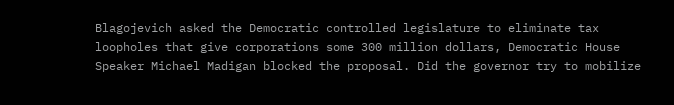Blagojevich asked the Democratic controlled legislature to eliminate tax loopholes that give corporations some 300 million dollars, Democratic House Speaker Michael Madigan blocked the proposal. Did the governor try to mobilize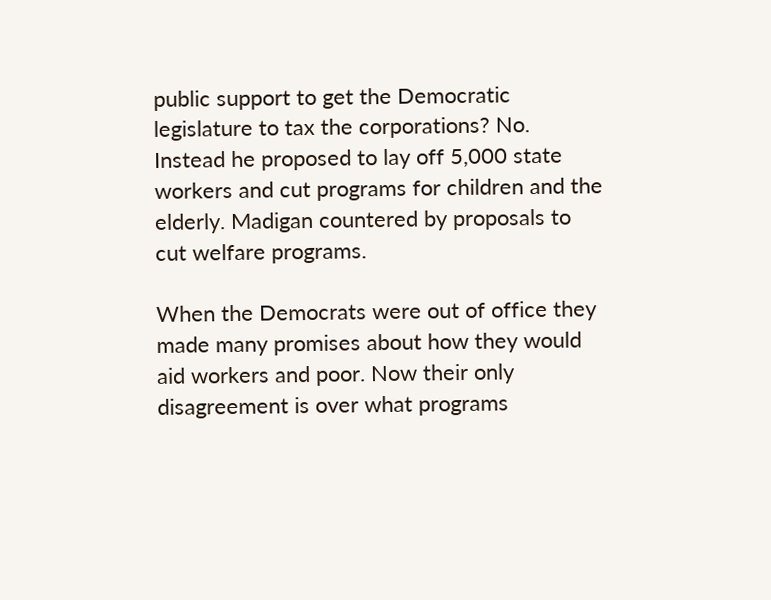public support to get the Democratic legislature to tax the corporations? No. Instead he proposed to lay off 5,000 state workers and cut programs for children and the elderly. Madigan countered by proposals to cut welfare programs.

When the Democrats were out of office they made many promises about how they would aid workers and poor. Now their only disagreement is over what programs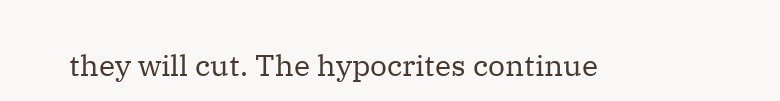they will cut. The hypocrites continue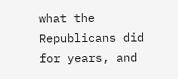what the Republicans did for years, and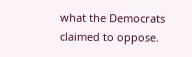what the Democrats claimed to oppose.